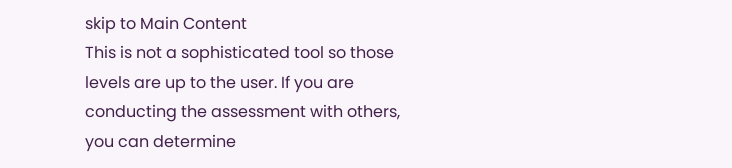skip to Main Content
This is not a sophisticated tool so those levels are up to the user. If you are conducting the assessment with others, you can determine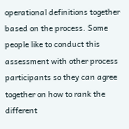operational definitions together based on the process. Some people like to conduct this assessment with other process participants so they can agree together on how to rank the different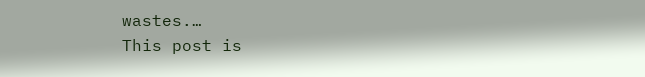wastes.…
This post is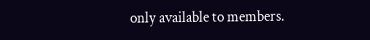only available to members.